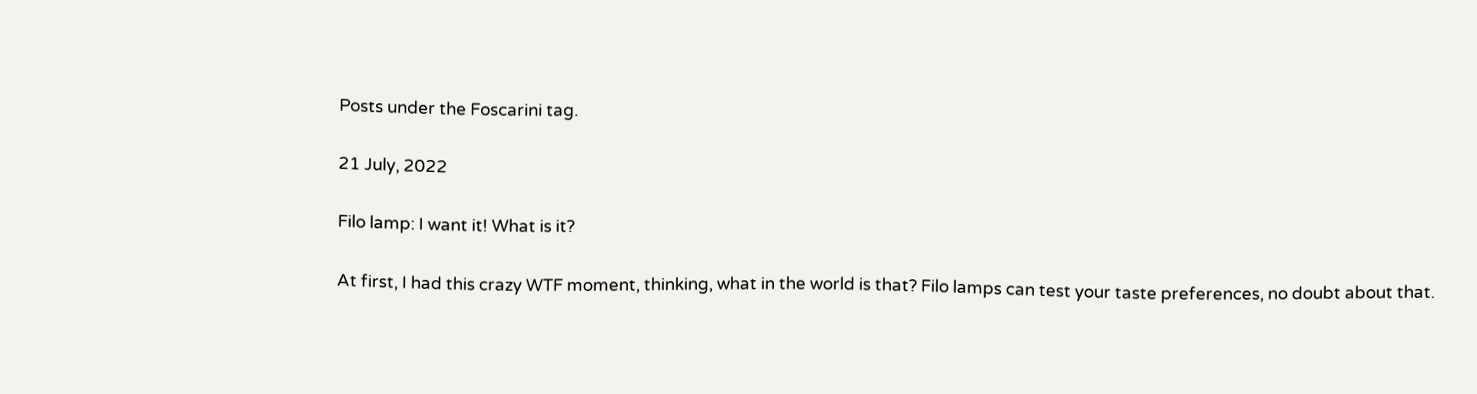Posts under the Foscarini tag.

21 July, 2022

Filo lamp: I want it! What is it?

At first, I had this crazy WTF moment, thinking, what in the world is that? Filo lamps can test your taste preferences, no doubt about that.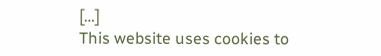[…]
This website uses cookies to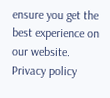ensure you get the best experience on our website.
Privacy policy